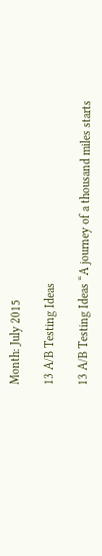Month: July 2015

13 A/B Testing Ideas

13 A/B Testing Ideas “A journey of a thousand miles starts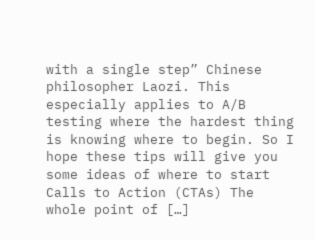with a single step” Chinese philosopher Laozi. This especially applies to A/B testing where the hardest thing is knowing where to begin. So I hope these tips will give you some ideas of where to start Calls to Action (CTAs) The whole point of […]